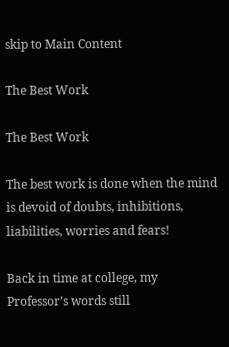skip to Main Content

The Best Work

The Best Work

The best work is done when the mind is devoid of doubts, inhibitions, liabilities, worries and fears!

Back in time at college, my Professor’s words still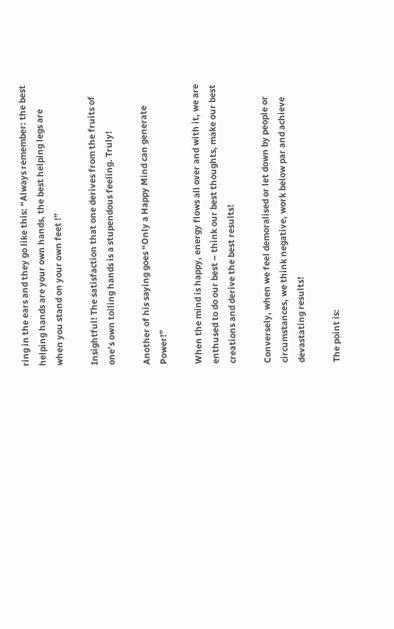ring in the ears and they go like this: “Always remember: the best helping hands are your own hands, the best helping legs are when you stand on your own feet !”

Insightful! The satisfaction that one derives from the fruits of one’s own toiling hands is a stupendous feeling. Truly!

Another of his saying goes “Only a Happy Mind can generate Power!”

When the mind is happy, energy flows all over and with it, we are enthused to do our best – think our best thoughts, make our best creations and derive the best results!

Conversely, when we feel demoralised or let down by people or circumstances, we think negative, work below par and achieve devastating results!

The point is: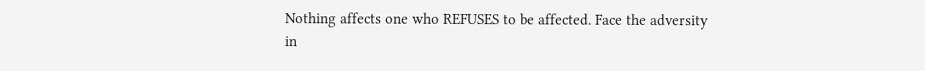Nothing affects one who REFUSES to be affected. Face the adversity in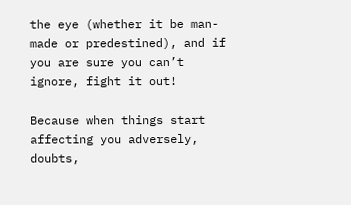the eye (whether it be man-made or predestined), and if you are sure you can’t ignore, fight it out!

Because when things start affecting you adversely, doubts,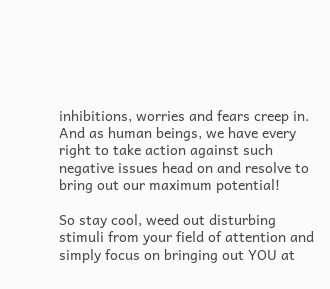inhibitions, worries and fears creep in. And as human beings, we have every right to take action against such negative issues head on and resolve to bring out our maximum potential!

So stay cool, weed out disturbing stimuli from your field of attention and simply focus on bringing out YOU at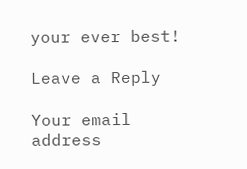your ever best!

Leave a Reply

Your email address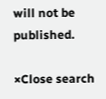will not be published.

×Close search